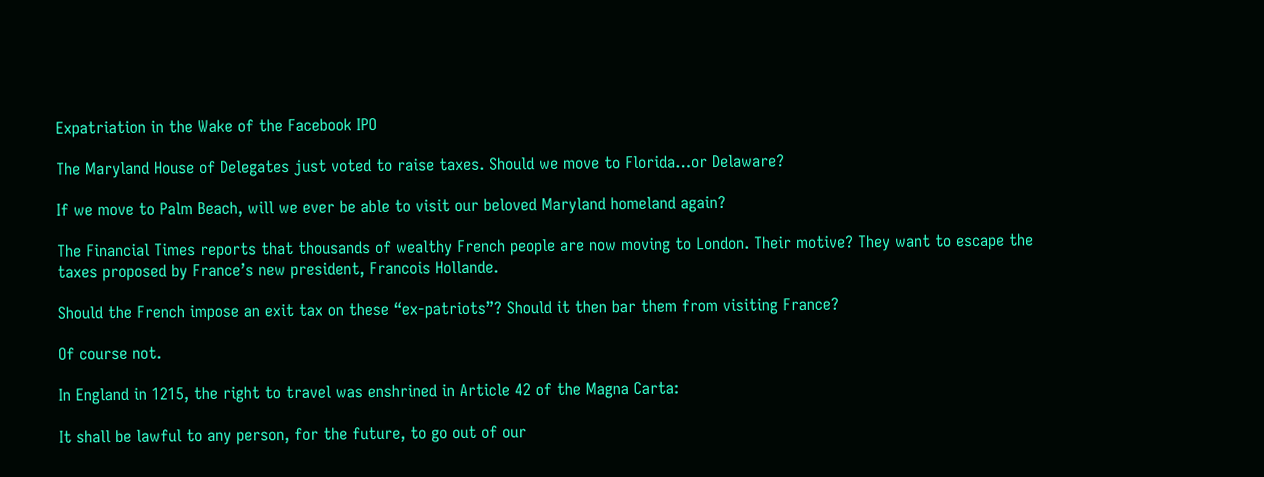Expatriation in the Wake of the Facebook IPO

The Maryland House of Delegates just voted to raise taxes. Should we move to Florida…or Delaware?

If we move to Palm Beach, will we ever be able to visit our beloved Maryland homeland again?

The Financial Times reports that thousands of wealthy French people are now moving to London. Their motive? They want to escape the taxes proposed by France’s new president, Francois Hollande.

Should the French impose an exit tax on these “ex-patriots”? Should it then bar them from visiting France?

Of course not.

In England in 1215, the right to travel was enshrined in Article 42 of the Magna Carta:

It shall be lawful to any person, for the future, to go out of our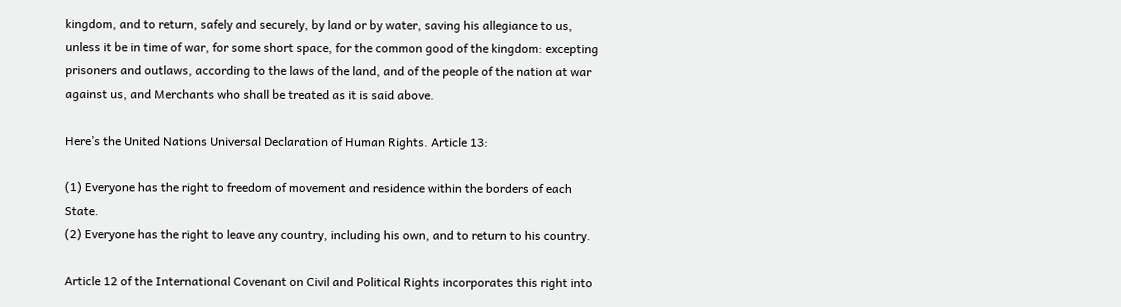kingdom, and to return, safely and securely, by land or by water, saving his allegiance to us, unless it be in time of war, for some short space, for the common good of the kingdom: excepting prisoners and outlaws, according to the laws of the land, and of the people of the nation at war against us, and Merchants who shall be treated as it is said above.

Here’s the United Nations Universal Declaration of Human Rights. Article 13:

(1) Everyone has the right to freedom of movement and residence within the borders of each State.
(2) Everyone has the right to leave any country, including his own, and to return to his country.

Article 12 of the International Covenant on Civil and Political Rights incorporates this right into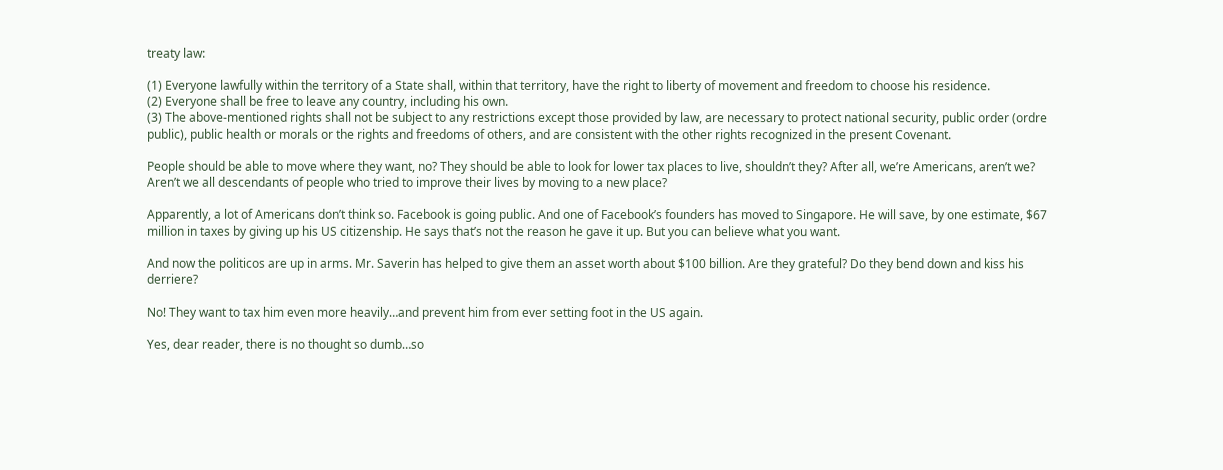treaty law:

(1) Everyone lawfully within the territory of a State shall, within that territory, have the right to liberty of movement and freedom to choose his residence.
(2) Everyone shall be free to leave any country, including his own.
(3) The above-mentioned rights shall not be subject to any restrictions except those provided by law, are necessary to protect national security, public order (ordre public), public health or morals or the rights and freedoms of others, and are consistent with the other rights recognized in the present Covenant.

People should be able to move where they want, no? They should be able to look for lower tax places to live, shouldn’t they? After all, we’re Americans, aren’t we? Aren’t we all descendants of people who tried to improve their lives by moving to a new place?

Apparently, a lot of Americans don’t think so. Facebook is going public. And one of Facebook’s founders has moved to Singapore. He will save, by one estimate, $67 million in taxes by giving up his US citizenship. He says that’s not the reason he gave it up. But you can believe what you want.

And now the politicos are up in arms. Mr. Saverin has helped to give them an asset worth about $100 billion. Are they grateful? Do they bend down and kiss his derriere?

No! They want to tax him even more heavily…and prevent him from ever setting foot in the US again.

Yes, dear reader, there is no thought so dumb…so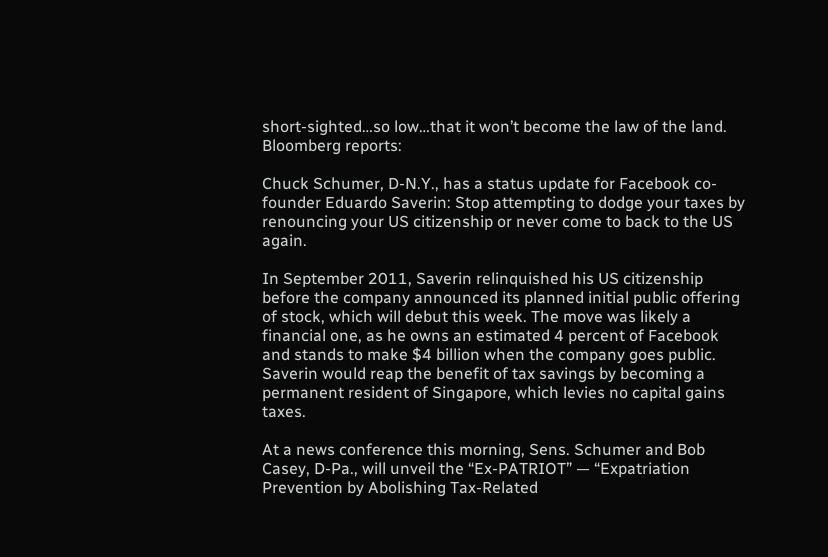short-sighted…so low…that it won’t become the law of the land. Bloomberg reports:

Chuck Schumer, D-N.Y., has a status update for Facebook co-founder Eduardo Saverin: Stop attempting to dodge your taxes by renouncing your US citizenship or never come to back to the US again.

In September 2011, Saverin relinquished his US citizenship before the company announced its planned initial public offering of stock, which will debut this week. The move was likely a financial one, as he owns an estimated 4 percent of Facebook and stands to make $4 billion when the company goes public. Saverin would reap the benefit of tax savings by becoming a permanent resident of Singapore, which levies no capital gains taxes.

At a news conference this morning, Sens. Schumer and Bob Casey, D-Pa., will unveil the “Ex-PATRIOT” — “Expatriation Prevention by Abolishing Tax-Related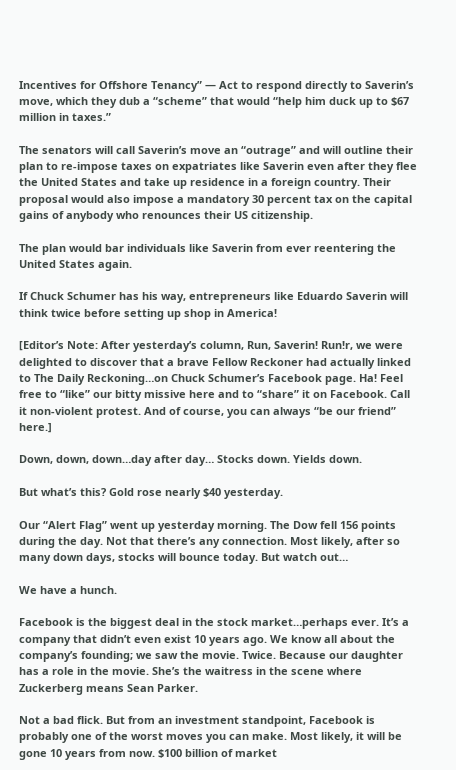Incentives for Offshore Tenancy” — Act to respond directly to Saverin’s move, which they dub a “scheme” that would “help him duck up to $67 million in taxes.”

The senators will call Saverin’s move an “outrage” and will outline their plan to re-impose taxes on expatriates like Saverin even after they flee the United States and take up residence in a foreign country. Their proposal would also impose a mandatory 30 percent tax on the capital gains of anybody who renounces their US citizenship.

The plan would bar individuals like Saverin from ever reentering the United States again.

If Chuck Schumer has his way, entrepreneurs like Eduardo Saverin will think twice before setting up shop in America!

[Editor’s Note: After yesterday’s column, Run, Saverin! Run!r, we were delighted to discover that a brave Fellow Reckoner had actually linked to The Daily Reckoning…on Chuck Schumer’s Facebook page. Ha! Feel free to “like” our bitty missive here and to “share” it on Facebook. Call it non-violent protest. And of course, you can always “be our friend” here.]

Down, down, down…day after day… Stocks down. Yields down.

But what’s this? Gold rose nearly $40 yesterday.

Our “Alert Flag” went up yesterday morning. The Dow fell 156 points during the day. Not that there’s any connection. Most likely, after so many down days, stocks will bounce today. But watch out…

We have a hunch.

Facebook is the biggest deal in the stock market…perhaps ever. It’s a company that didn’t even exist 10 years ago. We know all about the company’s founding; we saw the movie. Twice. Because our daughter has a role in the movie. She’s the waitress in the scene where Zuckerberg means Sean Parker.

Not a bad flick. But from an investment standpoint, Facebook is probably one of the worst moves you can make. Most likely, it will be gone 10 years from now. $100 billion of market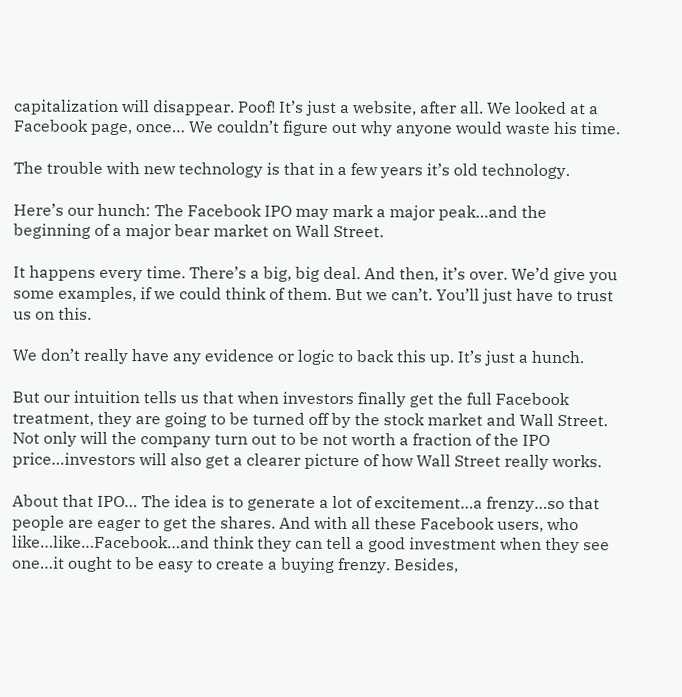capitalization will disappear. Poof! It’s just a website, after all. We looked at a Facebook page, once… We couldn’t figure out why anyone would waste his time.

The trouble with new technology is that in a few years it’s old technology.

Here’s our hunch: The Facebook IPO may mark a major peak…and the beginning of a major bear market on Wall Street.

It happens every time. There’s a big, big deal. And then, it’s over. We’d give you some examples, if we could think of them. But we can’t. You’ll just have to trust us on this.

We don’t really have any evidence or logic to back this up. It’s just a hunch.

But our intuition tells us that when investors finally get the full Facebook treatment, they are going to be turned off by the stock market and Wall Street. Not only will the company turn out to be not worth a fraction of the IPO price…investors will also get a clearer picture of how Wall Street really works.

About that IPO… The idea is to generate a lot of excitement…a frenzy…so that people are eager to get the shares. And with all these Facebook users, who like…like…Facebook…and think they can tell a good investment when they see one…it ought to be easy to create a buying frenzy. Besides,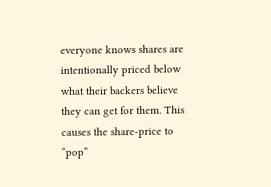everyone knows shares are intentionally priced below what their backers believe they can get for them. This causes the share-price to “pop”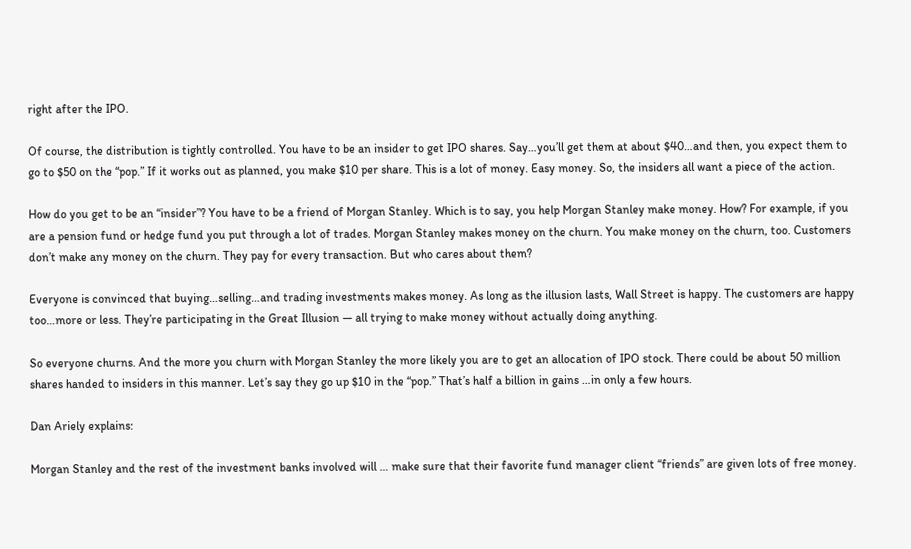right after the IPO.

Of course, the distribution is tightly controlled. You have to be an insider to get IPO shares. Say…you’ll get them at about $40…and then, you expect them to go to $50 on the “pop.” If it works out as planned, you make $10 per share. This is a lot of money. Easy money. So, the insiders all want a piece of the action.

How do you get to be an “insider”? You have to be a friend of Morgan Stanley. Which is to say, you help Morgan Stanley make money. How? For example, if you are a pension fund or hedge fund you put through a lot of trades. Morgan Stanley makes money on the churn. You make money on the churn, too. Customers don’t make any money on the churn. They pay for every transaction. But who cares about them?

Everyone is convinced that buying…selling…and trading investments makes money. As long as the illusion lasts, Wall Street is happy. The customers are happy too…more or less. They’re participating in the Great Illusion — all trying to make money without actually doing anything.

So everyone churns. And the more you churn with Morgan Stanley the more likely you are to get an allocation of IPO stock. There could be about 50 million shares handed to insiders in this manner. Let’s say they go up $10 in the “pop.” That’s half a billion in gains …in only a few hours.

Dan Ariely explains:

Morgan Stanley and the rest of the investment banks involved will … make sure that their favorite fund manager client “friends” are given lots of free money.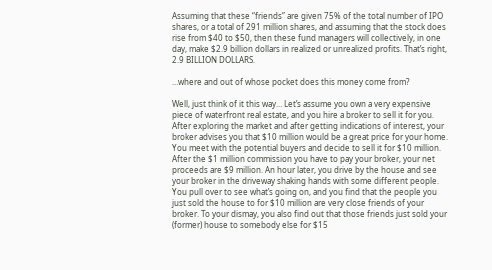Assuming that these “friends” are given 75% of the total number of IPO shares, or a total of 291 million shares, and assuming that the stock does rise from $40 to $50, then these fund managers will collectively, in one day, make $2.9 billion dollars in realized or unrealized profits. That’s right, 2.9 BILLION DOLLARS.

…where and out of whose pocket does this money come from?

Well, just think of it this way… Let’s assume you own a very expensive piece of waterfront real estate, and you hire a broker to sell it for you. After exploring the market and after getting indications of interest, your broker advises you that $10 million would be a great price for your home. You meet with the potential buyers and decide to sell it for $10 million. After the $1 million commission you have to pay your broker, your net proceeds are $9 million. An hour later, you drive by the house and see your broker in the driveway shaking hands with some different people. You pull over to see what’s going on, and you find that the people you just sold the house to for $10 million are very close friends of your broker. To your dismay, you also find out that those friends just sold your (former) house to somebody else for $15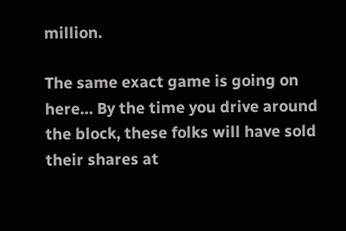million.

The same exact game is going on here… By the time you drive around the block, these folks will have sold their shares at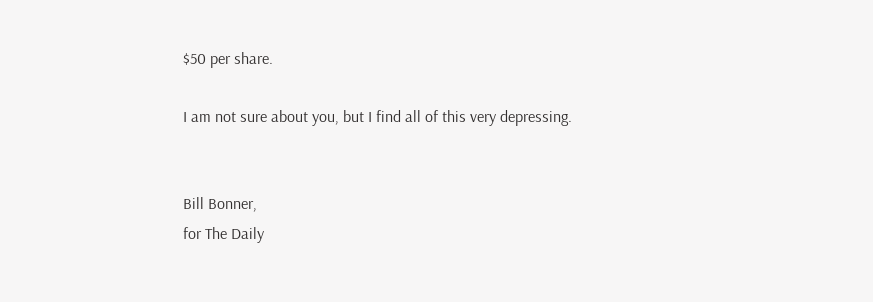$50 per share.

I am not sure about you, but I find all of this very depressing.


Bill Bonner,
for The Daily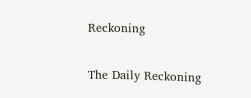Reckoning

The Daily Reckoning